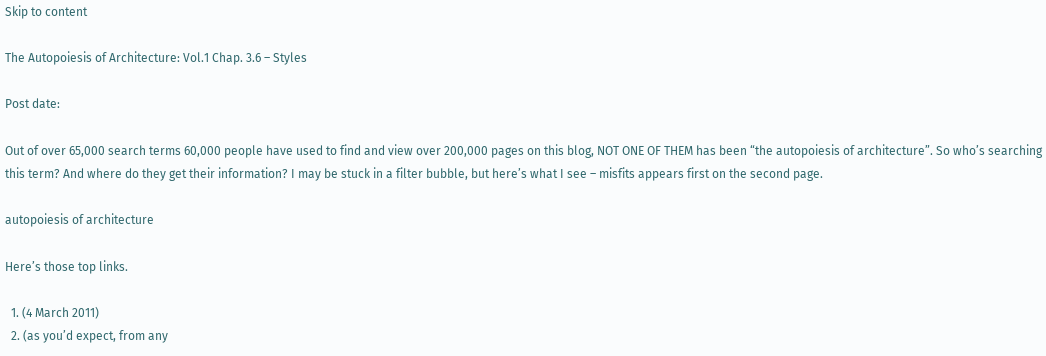Skip to content

The Autopoiesis of Architecture: Vol.1 Chap. 3.6 – Styles

Post date:

Out of over 65,000 search terms 60,000 people have used to find and view over 200,000 pages on this blog, NOT ONE OF THEM has been “the autopoiesis of architecture”. So who’s searching this term? And where do they get their information? I may be stuck in a filter bubble, but here’s what I see – misfits appears first on the second page.

autopoiesis of architecture

Here’s those top links.

  1. (4 March 2011)
  2. (as you’d expect, from any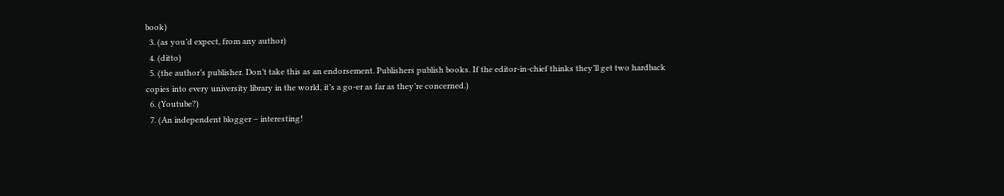book)
  3. (as you’d expect, from any author)
  4. (ditto)
  5. (the author’s publisher. Don’t take this as an endorsement. Publishers publish books. If the editor-in-chief thinks they’ll get two hardback copies into every university library in the world, it’s a go-er as far as they’re concerned.)
  6. (Youtube?)
  7. (An independent blogger – interesting!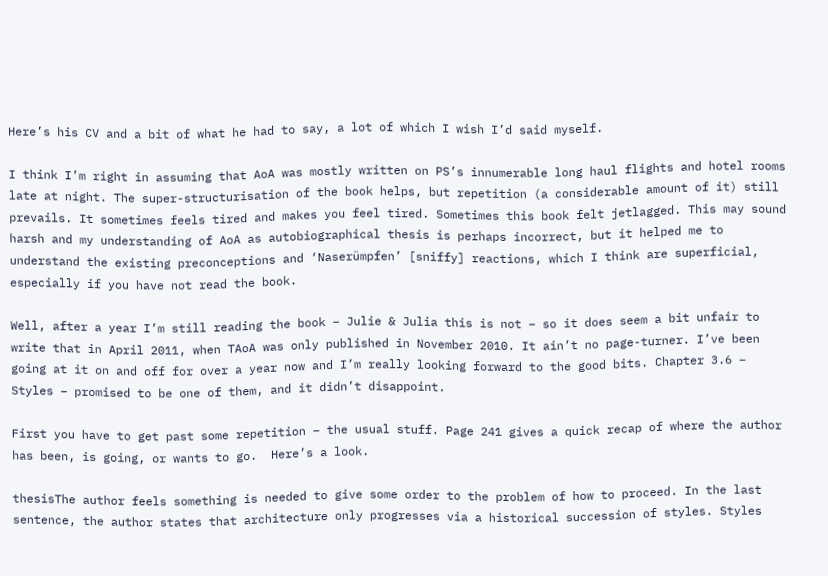Here’s his CV and a bit of what he had to say, a lot of which I wish I’d said myself.

I think I’m right in assuming that AoA was mostly written on PS’s innumerable long haul flights and hotel rooms late at night. The super-structurisation of the book helps, but repetition (a considerable amount of it) still prevails. It sometimes feels tired and makes you feel tired. Sometimes this book felt jetlagged. This may sound harsh and my understanding of AoA as autobiographical thesis is perhaps incorrect, but it helped me to understand the existing preconceptions and ‘Naserümpfen’ [sniffy] reactions, which I think are superficial, especially if you have not read the book.

Well, after a year I’m still reading the book – Julie & Julia this is not – so it does seem a bit unfair to write that in April 2011, when TAoA was only published in November 2010. It ain’t no page-turner. I’ve been going at it on and off for over a year now and I’m really looking forward to the good bits. Chapter 3.6 – Styles – promised to be one of them, and it didn’t disappoint.

First you have to get past some repetition – the usual stuff. Page 241 gives a quick recap of where the author has been, is going, or wants to go.  Here’s a look.

thesisThe author feels something is needed to give some order to the problem of how to proceed. In the last sentence, the author states that architecture only progresses via a historical succession of styles. Styles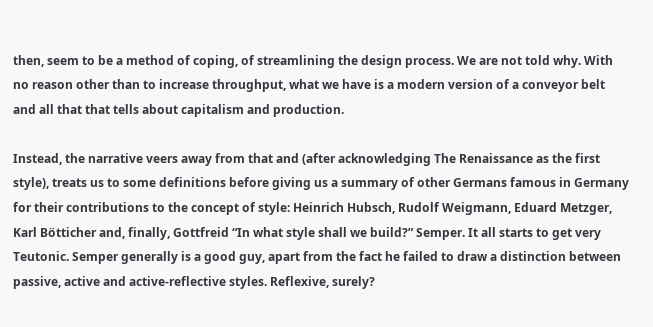then, seem to be a method of coping, of streamlining the design process. We are not told why. With no reason other than to increase throughput, what we have is a modern version of a conveyor belt and all that that tells about capitalism and production.

Instead, the narrative veers away from that and (after acknowledging The Renaissance as the first style), treats us to some definitions before giving us a summary of other Germans famous in Germany for their contributions to the concept of style: Heinrich Hubsch, Rudolf Weigmann, Eduard Metzger, Karl Bötticher and, finally, Gottfreid “In what style shall we build?” Semper. It all starts to get very Teutonic. Semper generally is a good guy, apart from the fact he failed to draw a distinction between passive, active and active-reflective styles. Reflexive, surely?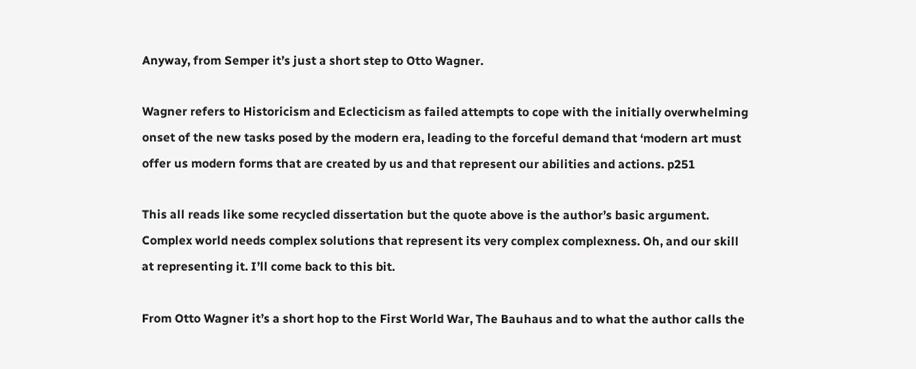Anyway, from Semper it’s just a short step to Otto Wagner.

Wagner refers to Historicism and Eclecticism as failed attempts to cope with the initially overwhelming onset of the new tasks posed by the modern era, leading to the forceful demand that ‘modern art must offer us modern forms that are created by us and that represent our abilities and actions. p251

This all reads like some recycled dissertation but the quote above is the author’s basic argument. Complex world needs complex solutions that represent its very complex complexness. Oh, and our skill at representing it. I’ll come back to this bit.

From Otto Wagner it’s a short hop to the First World War, The Bauhaus and to what the author calls the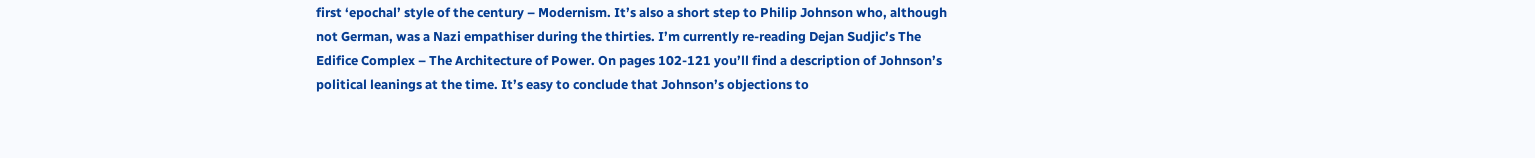first ‘epochal’ style of the century – Modernism. It’s also a short step to Philip Johnson who, although not German, was a Nazi empathiser during the thirties. I’m currently re-reading Dejan Sudjic’s The Edifice Complex – The Architecture of Power. On pages 102-121 you’ll find a description of Johnson’s political leanings at the time. It’s easy to conclude that Johnson’s objections to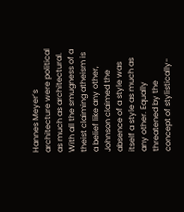Hannes Meyer’s architecture were political as much as architectural. With all the smugness of a theist claiming atheism is a belief like any other, Johnson claimed the absence of a style was itself a style as much as any other. Equally threatened by the concept of stylistically-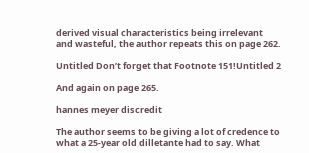derived visual characteristics being irrelevant and wasteful, the author repeats this on page 262.

Untitled Don’t forget that Footnote 151!Untitled 2

And again on page 265.

hannes meyer discredit

The author seems to be giving a lot of credence to what a 25-year old dilletante had to say. What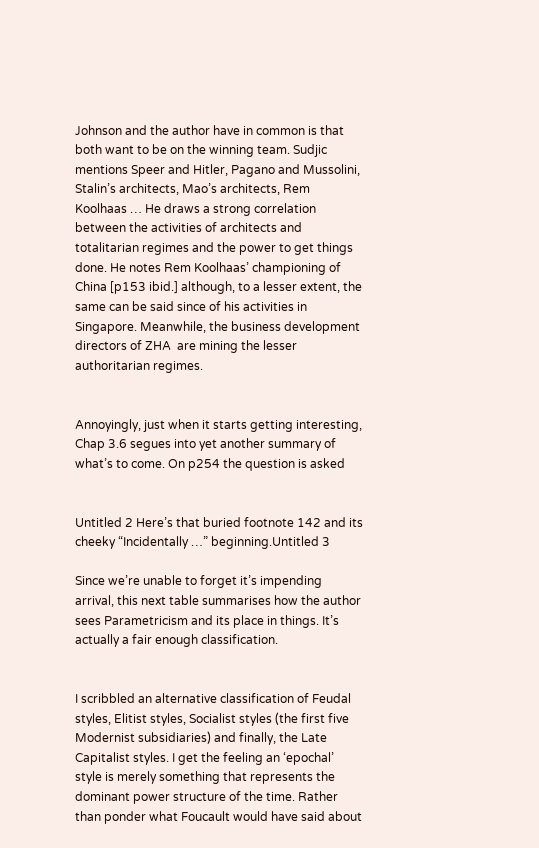Johnson and the author have in common is that both want to be on the winning team. Sudjic mentions Speer and Hitler, Pagano and Mussolini, Stalin’s architects, Mao’s architects, Rem Koolhaas … He draws a strong correlation between the activities of architects and totalitarian regimes and the power to get things done. He notes Rem Koolhaas’ championing of China [p153 ibid.] although, to a lesser extent, the same can be said since of his activities in Singapore. Meanwhile, the business development directors of ZHA  are mining the lesser authoritarian regimes.


Annoyingly, just when it starts getting interesting, Chap 3.6 segues into yet another summary of what’s to come. On p254 the question is asked


Untitled 2 Here’s that buried footnote 142 and its cheeky “Incidentally …” beginning.Untitled 3

Since we’re unable to forget it’s impending arrival, this next table summarises how the author sees Parametricism and its place in things. It’s actually a fair enough classification.


I scribbled an alternative classification of Feudal styles, Elitist styles, Socialist styles (the first five Modernist subsidiaries) and finally, the Late Capitalist styles. I get the feeling an ‘epochal’ style is merely something that represents the dominant power structure of the time. Rather than ponder what Foucault would have said about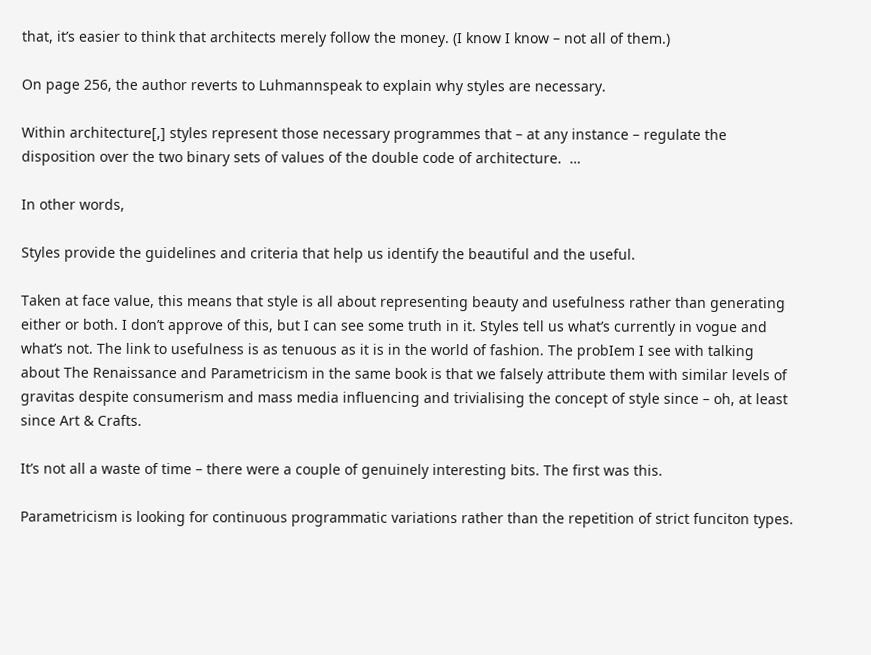that, it’s easier to think that architects merely follow the money. (I know I know – not all of them.)

On page 256, the author reverts to Luhmannspeak to explain why styles are necessary.

Within architecture[,] styles represent those necessary programmes that – at any instance – regulate the disposition over the two binary sets of values of the double code of architecture.  …

In other words,

Styles provide the guidelines and criteria that help us identify the beautiful and the useful.

Taken at face value, this means that style is all about representing beauty and usefulness rather than generating either or both. I don’t approve of this, but I can see some truth in it. Styles tell us what’s currently in vogue and what’s not. The link to usefulness is as tenuous as it is in the world of fashion. The probIem I see with talking about The Renaissance and Parametricism in the same book is that we falsely attribute them with similar levels of gravitas despite consumerism and mass media influencing and trivialising the concept of style since – oh, at least since Art & Crafts.

It’s not all a waste of time – there were a couple of genuinely interesting bits. The first was this.

Parametricism is looking for continuous programmatic variations rather than the repetition of strict funciton types.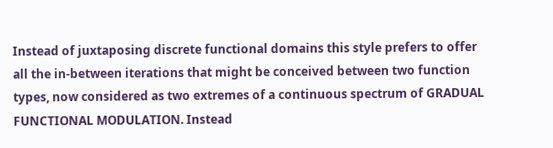Instead of juxtaposing discrete functional domains this style prefers to offer all the in-between iterations that might be conceived between two function types, now considered as two extremes of a continuous spectrum of GRADUAL FUNCTIONAL MODULATION. Instead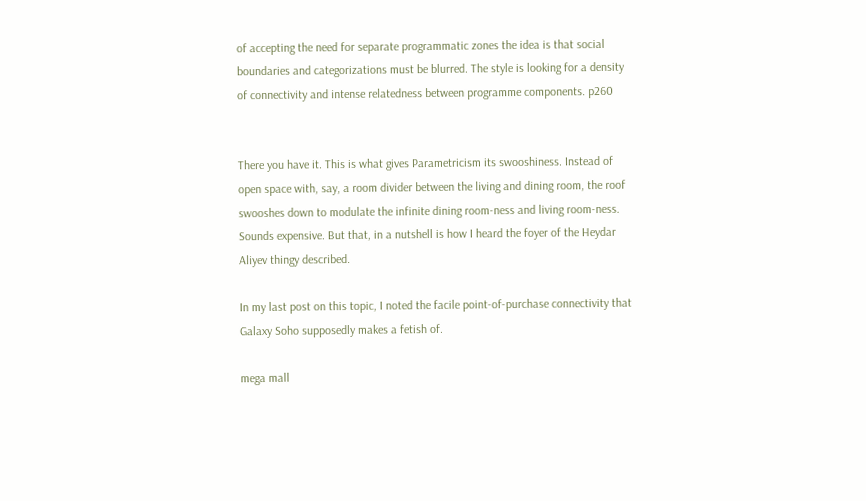of accepting the need for separate programmatic zones the idea is that social boundaries and categorizations must be blurred. The style is looking for a density of connectivity and intense relatedness between programme components. p260


There you have it. This is what gives Parametricism its swooshiness. Instead of open space with, say, a room divider between the living and dining room, the roof swooshes down to modulate the infinite dining room-ness and living room-ness. Sounds expensive. But that, in a nutshell is how I heard the foyer of the Heydar Aliyev thingy described.

In my last post on this topic, I noted the facile point-of-purchase connectivity that Galaxy Soho supposedly makes a fetish of.

mega mall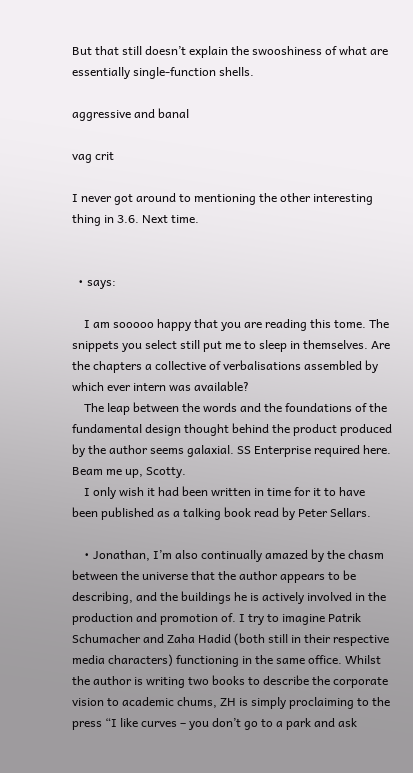But that still doesn’t explain the swooshiness of what are essentially single-function shells.

aggressive and banal

vag crit

I never got around to mentioning the other interesting thing in 3.6. Next time.


  • says:

    I am sooooo happy that you are reading this tome. The snippets you select still put me to sleep in themselves. Are the chapters a collective of verbalisations assembled by which ever intern was available?
    The leap between the words and the foundations of the fundamental design thought behind the product produced by the author seems galaxial. SS Enterprise required here. Beam me up, Scotty.
    I only wish it had been written in time for it to have been published as a talking book read by Peter Sellars.

    • Jonathan, I’m also continually amazed by the chasm between the universe that the author appears to be describing, and the buildings he is actively involved in the production and promotion of. I try to imagine Patrik Schumacher and Zaha Hadid (both still in their respective media characters) functioning in the same office. Whilst the author is writing two books to describe the corporate vision to academic chums, ZH is simply proclaiming to the press “I like curves – you don’t go to a park and ask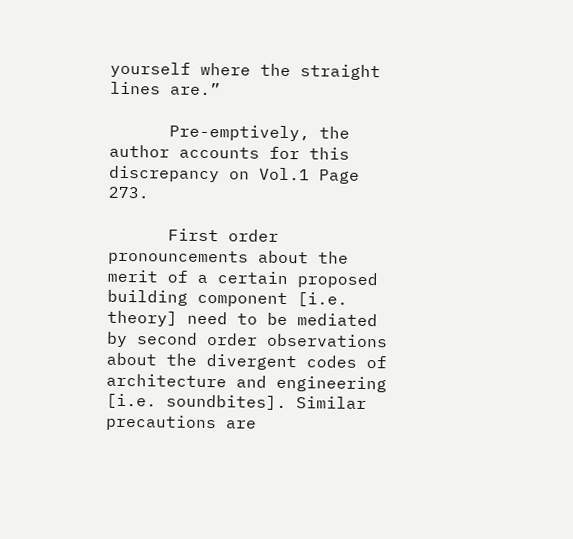yourself where the straight lines are.”

      Pre-emptively, the author accounts for this discrepancy on Vol.1 Page 273.

      First order pronouncements about the merit of a certain proposed building component [i.e. theory] need to be mediated by second order observations about the divergent codes of architecture and engineering [i.e. soundbites]. Similar precautions are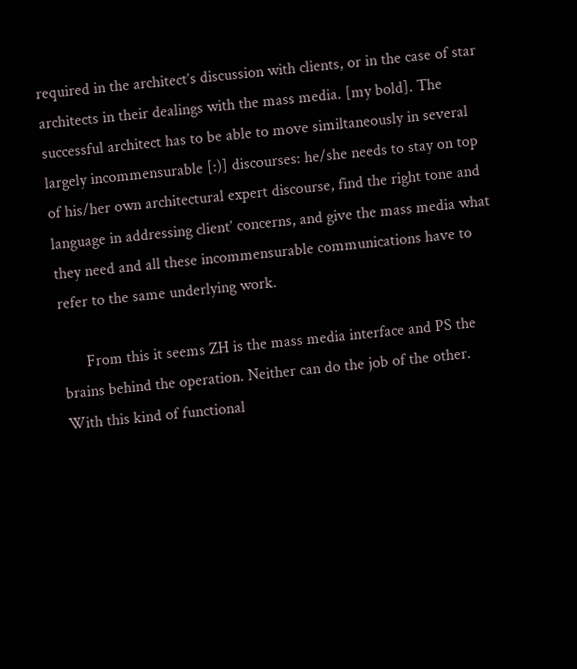required in the architect’s discussion with clients, or in the case of star architects in their dealings with the mass media. [my bold]. The successful architect has to be able to move similtaneously in several largely incommensurable [:)] discourses: he/she needs to stay on top of his/her own architectural expert discourse, find the right tone and language in addressing client’ concerns, and give the mass media what they need and all these incommensurable communications have to refer to the same underlying work.

      From this it seems ZH is the mass media interface and PS the brains behind the operation. Neither can do the job of the other. With this kind of functional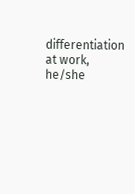differentiation at work, he/she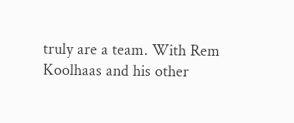truly are a team. With Rem Koolhaas and his other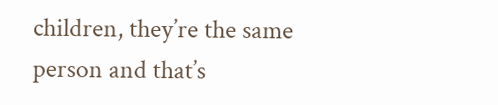children, they’re the same person and that’s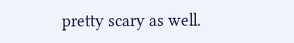pretty scary as well.